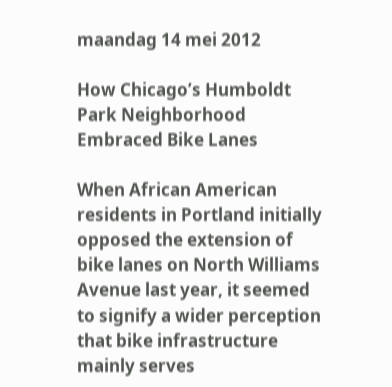maandag 14 mei 2012

How Chicago’s Humboldt Park Neighborhood Embraced Bike Lanes

When African American residents in Portland initially opposed the extension of bike lanes on North Williams Avenue last year, it seemed to signify a wider perception that bike infrastructure mainly serves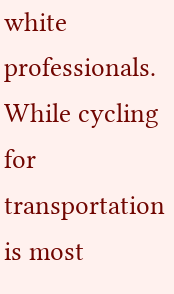white professionals. While cycling for transportation is most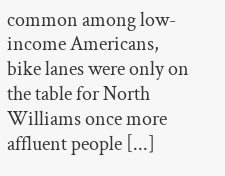common among low-income Americans, bike lanes were only on the table for North Williams once more affluent people [...]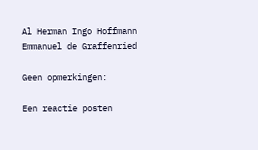Al Herman Ingo Hoffmann Emmanuel de Graffenried

Geen opmerkingen:

Een reactie posten